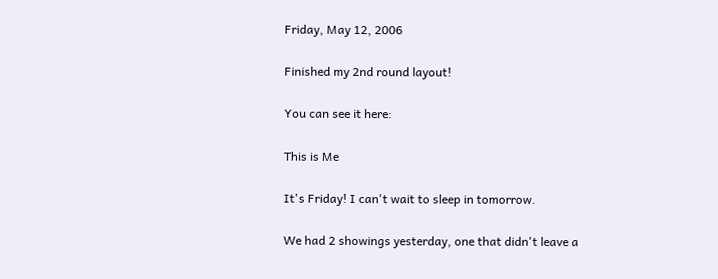Friday, May 12, 2006

Finished my 2nd round layout!

You can see it here:

This is Me

It's Friday! I can't wait to sleep in tomorrow.

We had 2 showings yesterday, one that didn't leave a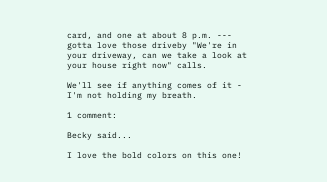card, and one at about 8 p.m. --- gotta love those driveby "We're in your driveway, can we take a look at your house right now" calls.

We'll see if anything comes of it - I'm not holding my breath.

1 comment:

Becky said...

I love the bold colors on this one!